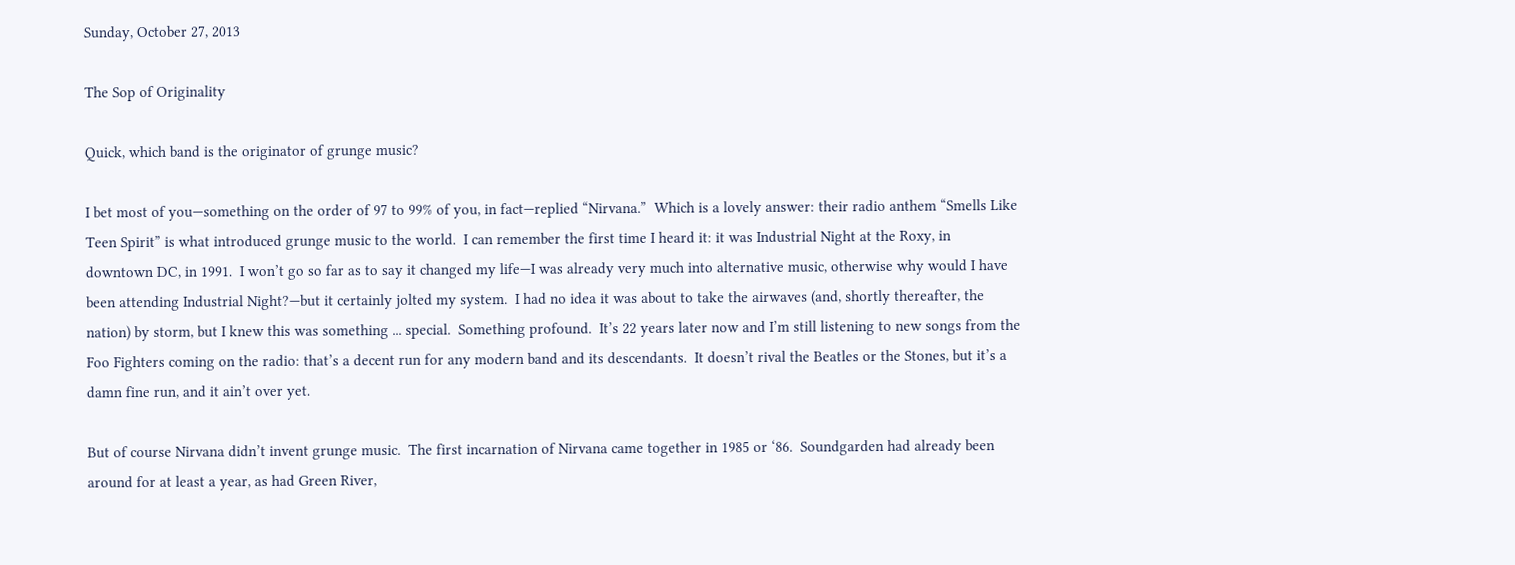Sunday, October 27, 2013

The Sop of Originality

Quick, which band is the originator of grunge music?

I bet most of you—something on the order of 97 to 99% of you, in fact—replied “Nirvana.”  Which is a lovely answer: their radio anthem “Smells Like Teen Spirit” is what introduced grunge music to the world.  I can remember the first time I heard it: it was Industrial Night at the Roxy, in downtown DC, in 1991.  I won’t go so far as to say it changed my life—I was already very much into alternative music, otherwise why would I have been attending Industrial Night?—but it certainly jolted my system.  I had no idea it was about to take the airwaves (and, shortly thereafter, the nation) by storm, but I knew this was something ... special.  Something profound.  It’s 22 years later now and I’m still listening to new songs from the Foo Fighters coming on the radio: that’s a decent run for any modern band and its descendants.  It doesn’t rival the Beatles or the Stones, but it’s a damn fine run, and it ain’t over yet.

But of course Nirvana didn’t invent grunge music.  The first incarnation of Nirvana came together in 1985 or ‘86.  Soundgarden had already been around for at least a year, as had Green River,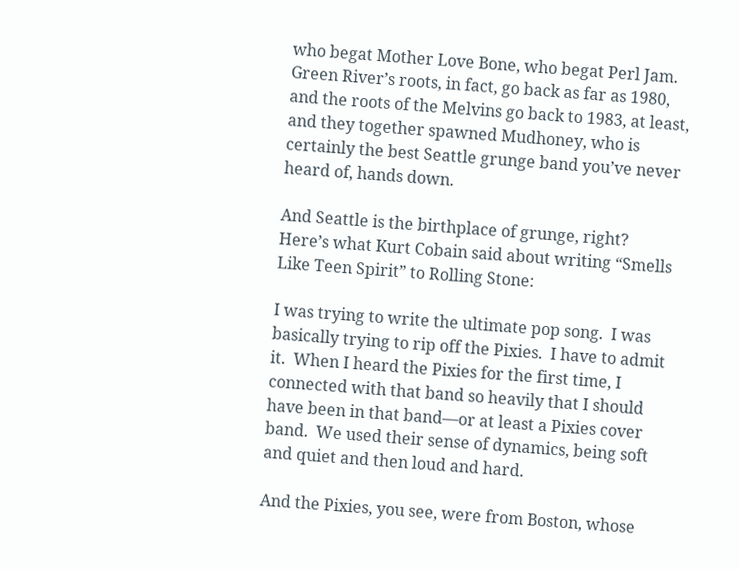who begat Mother Love Bone, who begat Perl Jam.  Green River’s roots, in fact, go back as far as 1980, and the roots of the Melvins go back to 1983, at least, and they together spawned Mudhoney, who is certainly the best Seattle grunge band you’ve never heard of, hands down.

And Seattle is the birthplace of grunge, right?  Here’s what Kurt Cobain said about writing “Smells Like Teen Spirit” to Rolling Stone:

I was trying to write the ultimate pop song.  I was basically trying to rip off the Pixies.  I have to admit it.  When I heard the Pixies for the first time, I connected with that band so heavily that I should have been in that band—or at least a Pixies cover band.  We used their sense of dynamics, being soft and quiet and then loud and hard.

And the Pixies, you see, were from Boston, whose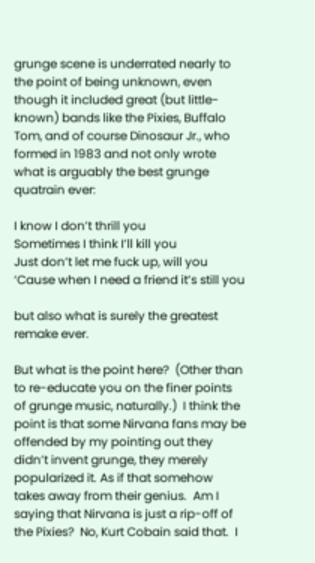grunge scene is underrated nearly to the point of being unknown, even though it included great (but little-known) bands like the Pixies, Buffalo Tom, and of course Dinosaur Jr., who formed in 1983 and not only wrote what is arguably the best grunge quatrain ever:

I know I don’t thrill you
Sometimes I think I’ll kill you
Just don’t let me fuck up, will you
‘Cause when I need a friend it’s still you

but also what is surely the greatest remake ever.

But what is the point here?  (Other than to re-educate you on the finer points of grunge music, naturally.)  I think the point is that some Nirvana fans may be offended by my pointing out they didn’t invent grunge, they merely popularized it. As if that somehow takes away from their genius.  Am I saying that Nirvana is just a rip-off of the Pixies?  No, Kurt Cobain said that.  I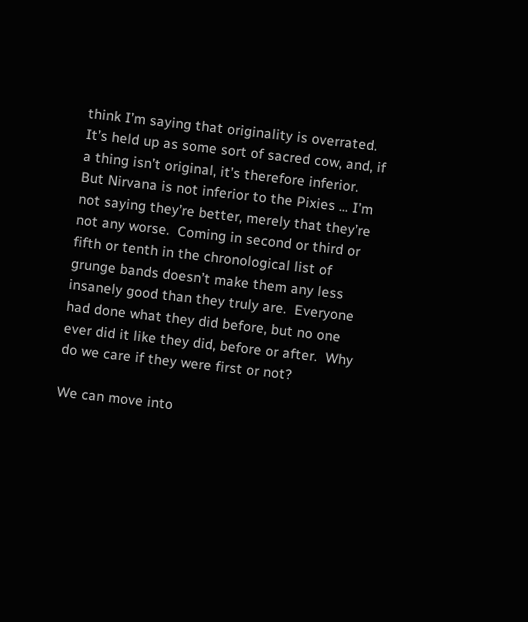think I’m saying that originality is overrated.  It’s held up as some sort of sacred cow, and, if a thing isn’t original, it’s therefore inferior.  But Nirvana is not inferior to the Pixies ... I’m not saying they’re better, merely that they’re not any worse.  Coming in second or third or fifth or tenth in the chronological list of grunge bands doesn’t make them any less insanely good than they truly are.  Everyone had done what they did before, but no one ever did it like they did, before or after.  Why do we care if they were first or not?

We can move into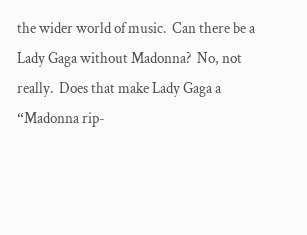the wider world of music.  Can there be a Lady Gaga without Madonna?  No, not really.  Does that make Lady Gaga a “Madonna rip-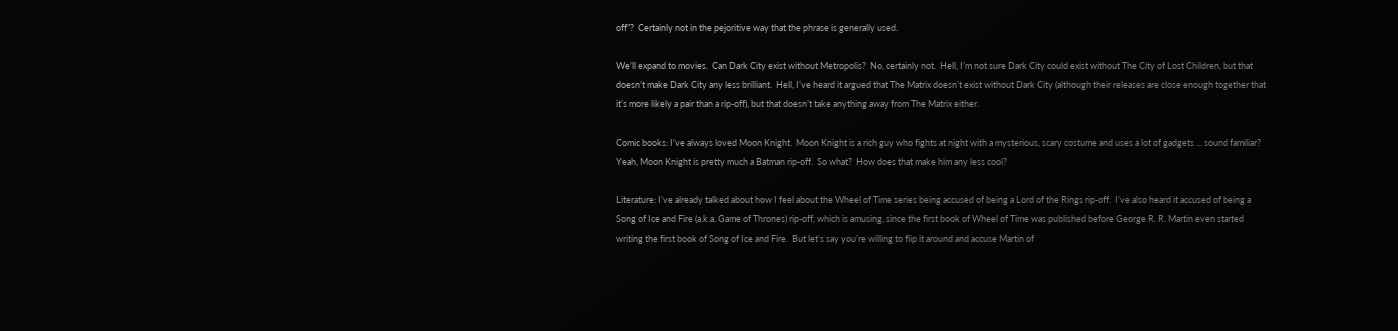off”?  Certainly not in the pejoritive way that the phrase is generally used.

We’ll expand to movies.  Can Dark City exist without Metropolis?  No, certainly not.  Hell, I’m not sure Dark City could exist without The City of Lost Children, but that doesn’t make Dark City any less brilliant.  Hell, I’ve heard it argued that The Matrix doesn’t exist without Dark City (although their releases are close enough together that it’s more likely a pair than a rip-off), but that doesn’t take anything away from The Matrix either.

Comic books: I’ve always loved Moon Knight.  Moon Knight is a rich guy who fights at night with a mysterious, scary costume and uses a lot of gadgets ... sound familiar?  Yeah, Moon Knight is pretty much a Batman rip-off.  So what?  How does that make him any less cool?

Literature: I’ve already talked about how I feel about the Wheel of Time series being accused of being a Lord of the Rings rip-off.  I’ve also heard it accused of being a Song of Ice and Fire (a.k.a. Game of Thrones) rip-off, which is amusing, since the first book of Wheel of Time was published before George R. R. Martin even started writing the first book of Song of Ice and Fire.  But let’s say you’re willing to flip it around and accuse Martin of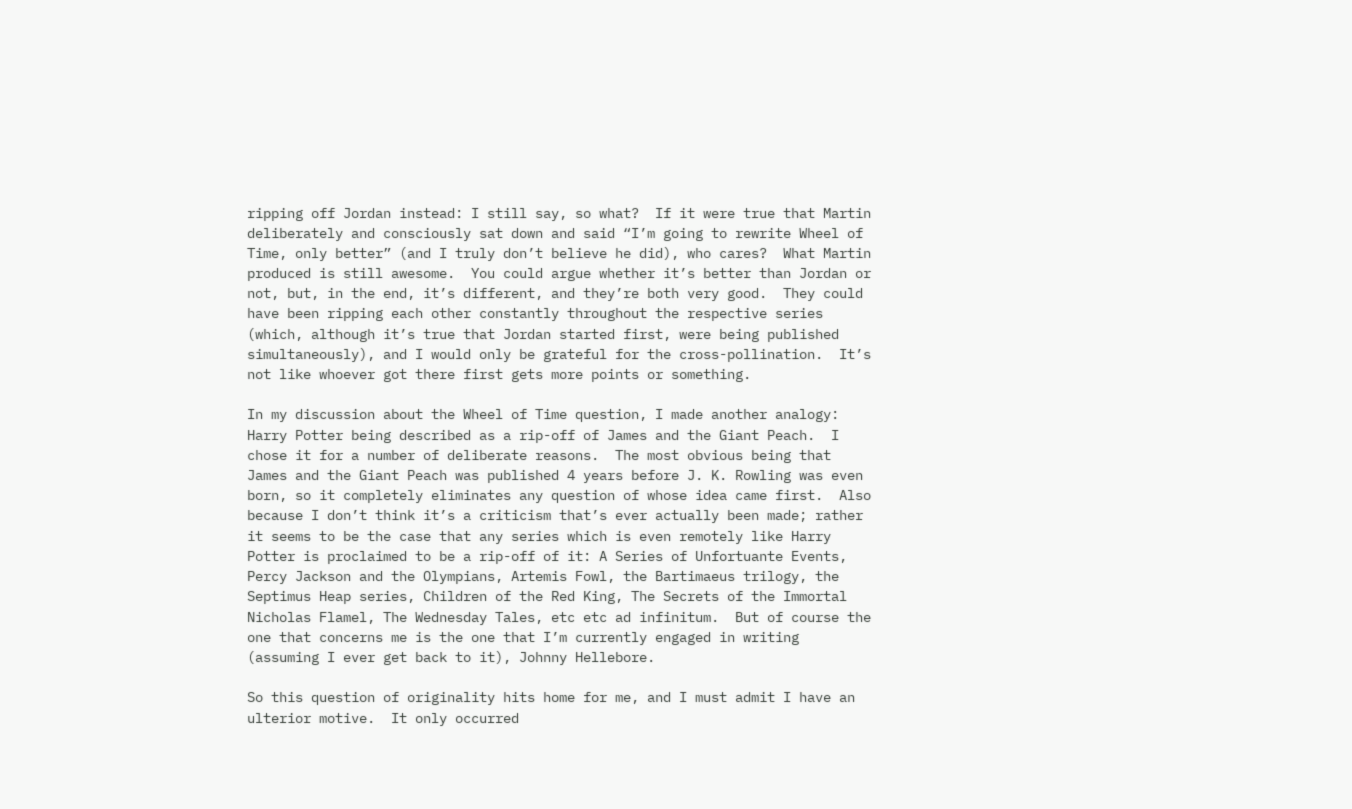ripping off Jordan instead: I still say, so what?  If it were true that Martin deliberately and consciously sat down and said “I’m going to rewrite Wheel of Time, only better” (and I truly don’t believe he did), who cares?  What Martin produced is still awesome.  You could argue whether it’s better than Jordan or not, but, in the end, it’s different, and they’re both very good.  They could have been ripping each other constantly throughout the respective series (which, although it’s true that Jordan started first, were being published simultaneously), and I would only be grateful for the cross-pollination.  It’s not like whoever got there first gets more points or something.

In my discussion about the Wheel of Time question, I made another analogy: Harry Potter being described as a rip-off of James and the Giant Peach.  I chose it for a number of deliberate reasons.  The most obvious being that James and the Giant Peach was published 4 years before J. K. Rowling was even born, so it completely eliminates any question of whose idea came first.  Also because I don’t think it’s a criticism that’s ever actually been made; rather it seems to be the case that any series which is even remotely like Harry Potter is proclaimed to be a rip-off of it: A Series of Unfortuante Events, Percy Jackson and the Olympians, Artemis Fowl, the Bartimaeus trilogy, the Septimus Heap series, Children of the Red King, The Secrets of the Immortal Nicholas Flamel, The Wednesday Tales, etc etc ad infinitum.  But of course the one that concerns me is the one that I’m currently engaged in writing (assuming I ever get back to it), Johnny Hellebore.

So this question of originality hits home for me, and I must admit I have an ulterior motive.  It only occurred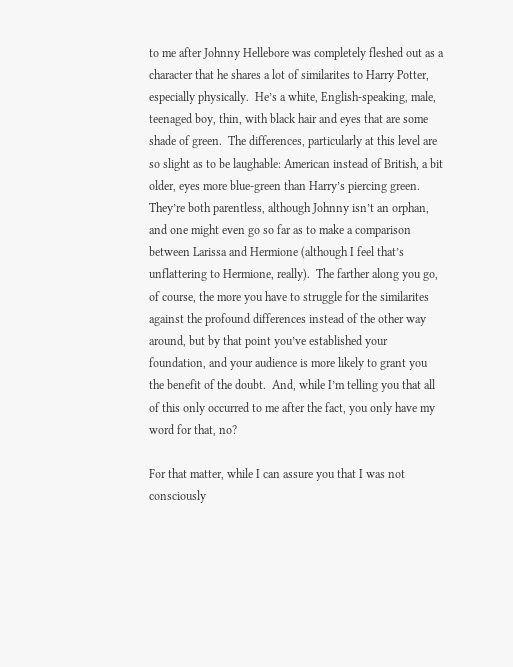to me after Johnny Hellebore was completely fleshed out as a character that he shares a lot of similarites to Harry Potter, especially physically.  He’s a white, English-speaking, male, teenaged boy, thin, with black hair and eyes that are some shade of green.  The differences, particularly at this level are so slight as to be laughable: American instead of British, a bit older, eyes more blue-green than Harry’s piercing green.  They’re both parentless, although Johnny isn’t an orphan, and one might even go so far as to make a comparison between Larissa and Hermione (although I feel that’s unflattering to Hermione, really).  The farther along you go, of course, the more you have to struggle for the similarites against the profound differences instead of the other way around, but by that point you’ve established your foundation, and your audience is more likely to grant you the benefit of the doubt.  And, while I’m telling you that all of this only occurred to me after the fact, you only have my word for that, no?

For that matter, while I can assure you that I was not consciously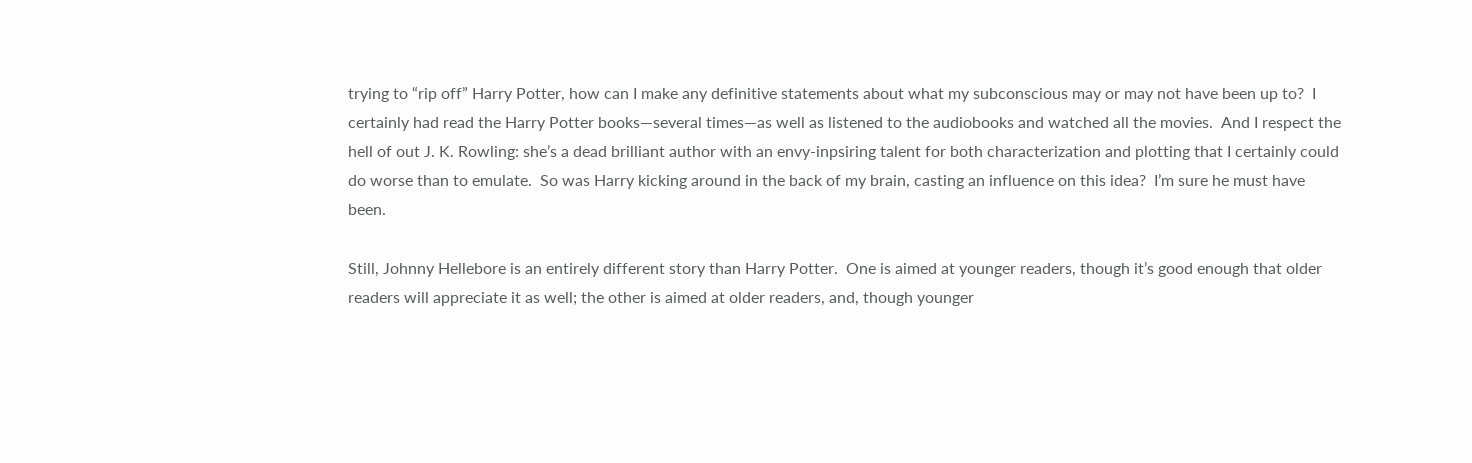trying to “rip off” Harry Potter, how can I make any definitive statements about what my subconscious may or may not have been up to?  I certainly had read the Harry Potter books—several times—as well as listened to the audiobooks and watched all the movies.  And I respect the hell of out J. K. Rowling: she’s a dead brilliant author with an envy-inpsiring talent for both characterization and plotting that I certainly could do worse than to emulate.  So was Harry kicking around in the back of my brain, casting an influence on this idea?  I’m sure he must have been.

Still, Johnny Hellebore is an entirely different story than Harry Potter.  One is aimed at younger readers, though it’s good enough that older readers will appreciate it as well; the other is aimed at older readers, and, though younger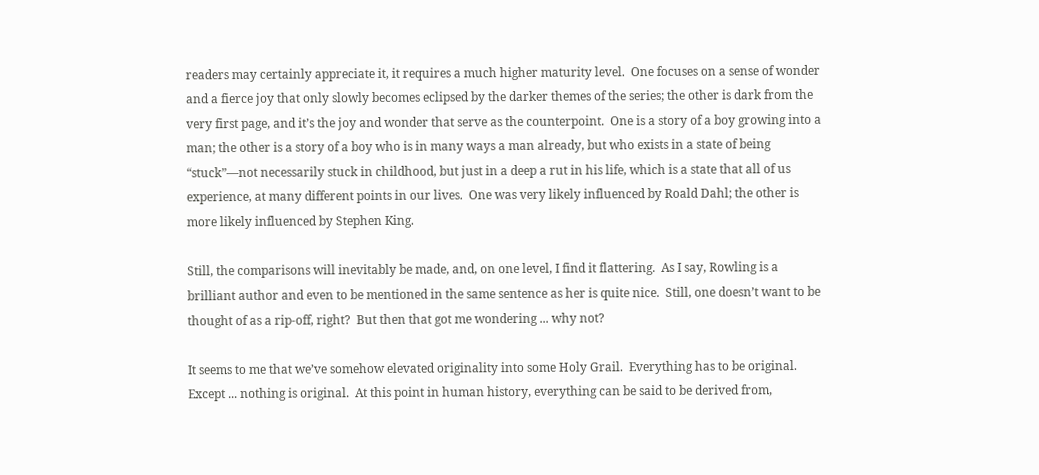readers may certainly appreciate it, it requires a much higher maturity level.  One focuses on a sense of wonder and a fierce joy that only slowly becomes eclipsed by the darker themes of the series; the other is dark from the very first page, and it’s the joy and wonder that serve as the counterpoint.  One is a story of a boy growing into a man; the other is a story of a boy who is in many ways a man already, but who exists in a state of being “stuck”—not necessarily stuck in childhood, but just in a deep a rut in his life, which is a state that all of us experience, at many different points in our lives.  One was very likely influenced by Roald Dahl; the other is more likely influenced by Stephen King.

Still, the comparisons will inevitably be made, and, on one level, I find it flattering.  As I say, Rowling is a brilliant author and even to be mentioned in the same sentence as her is quite nice.  Still, one doesn’t want to be thought of as a rip-off, right?  But then that got me wondering ... why not?

It seems to me that we’ve somehow elevated originality into some Holy Grail.  Everything has to be original.  Except ... nothing is original.  At this point in human history, everything can be said to be derived from,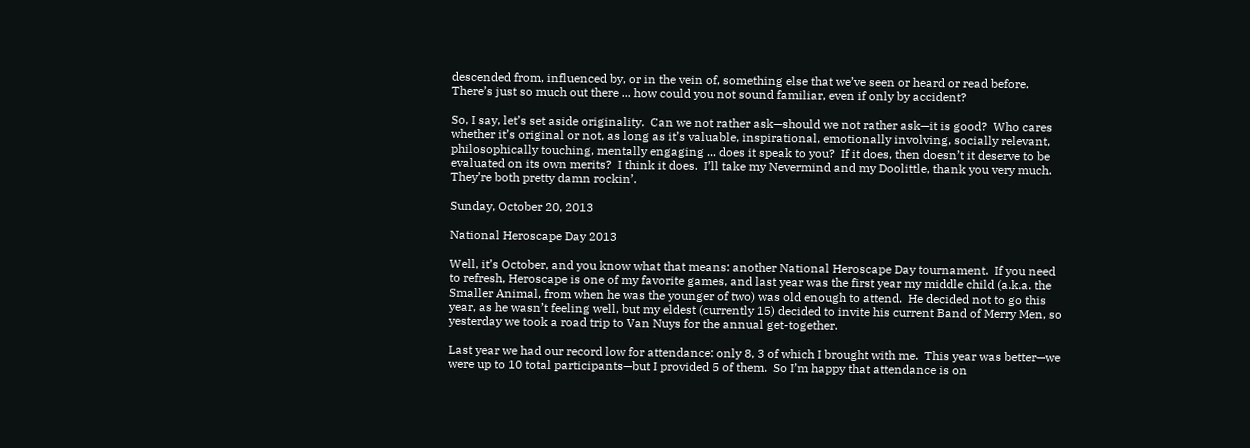descended from, influenced by, or in the vein of, something else that we’ve seen or heard or read before.  There’s just so much out there ... how could you not sound familiar, even if only by accident?

So, I say, let’s set aside originality.  Can we not rather ask—should we not rather ask—it is good?  Who cares whether it’s original or not, as long as it’s valuable, inspirational, emotionally involving, socially relevant, philosophically touching, mentally engaging ... does it speak to you?  If it does, then doesn’t it deserve to be evaluated on its own merits?  I think it does.  I’ll take my Nevermind and my Doolittle, thank you very much.  They’re both pretty damn rockin’.

Sunday, October 20, 2013

National Heroscape Day 2013

Well, it’s October, and you know what that means: another National Heroscape Day tournament.  If you need to refresh, Heroscape is one of my favorite games, and last year was the first year my middle child (a.k.a. the Smaller Animal, from when he was the younger of two) was old enough to attend.  He decided not to go this year, as he wasn’t feeling well, but my eldest (currently 15) decided to invite his current Band of Merry Men, so yesterday we took a road trip to Van Nuys for the annual get-together.

Last year we had our record low for attendance: only 8, 3 of which I brought with me.  This year was better—we were up to 10 total participants—but I provided 5 of them.  So I’m happy that attendance is on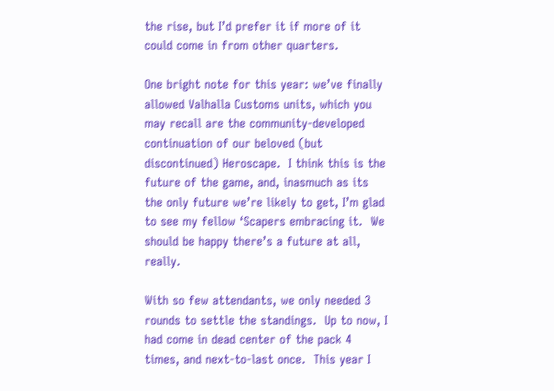the rise, but I’d prefer it if more of it could come in from other quarters.

One bright note for this year: we’ve finally allowed Valhalla Customs units, which you may recall are the community-developed continuation of our beloved (but discontinued) Heroscape.  I think this is the future of the game, and, inasmuch as its the only future we’re likely to get, I’m glad to see my fellow ‘Scapers embracing it.  We should be happy there’s a future at all, really.

With so few attendants, we only needed 3 rounds to settle the standings.  Up to now, I had come in dead center of the pack 4 times, and next-to-last once.  This year I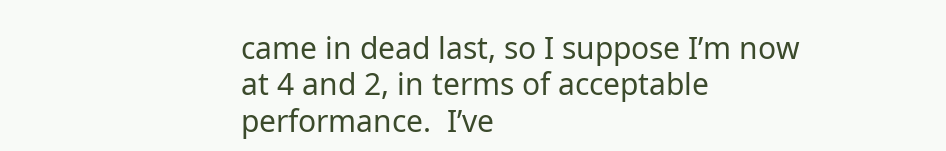came in dead last, so I suppose I’m now at 4 and 2, in terms of acceptable performance.  I’ve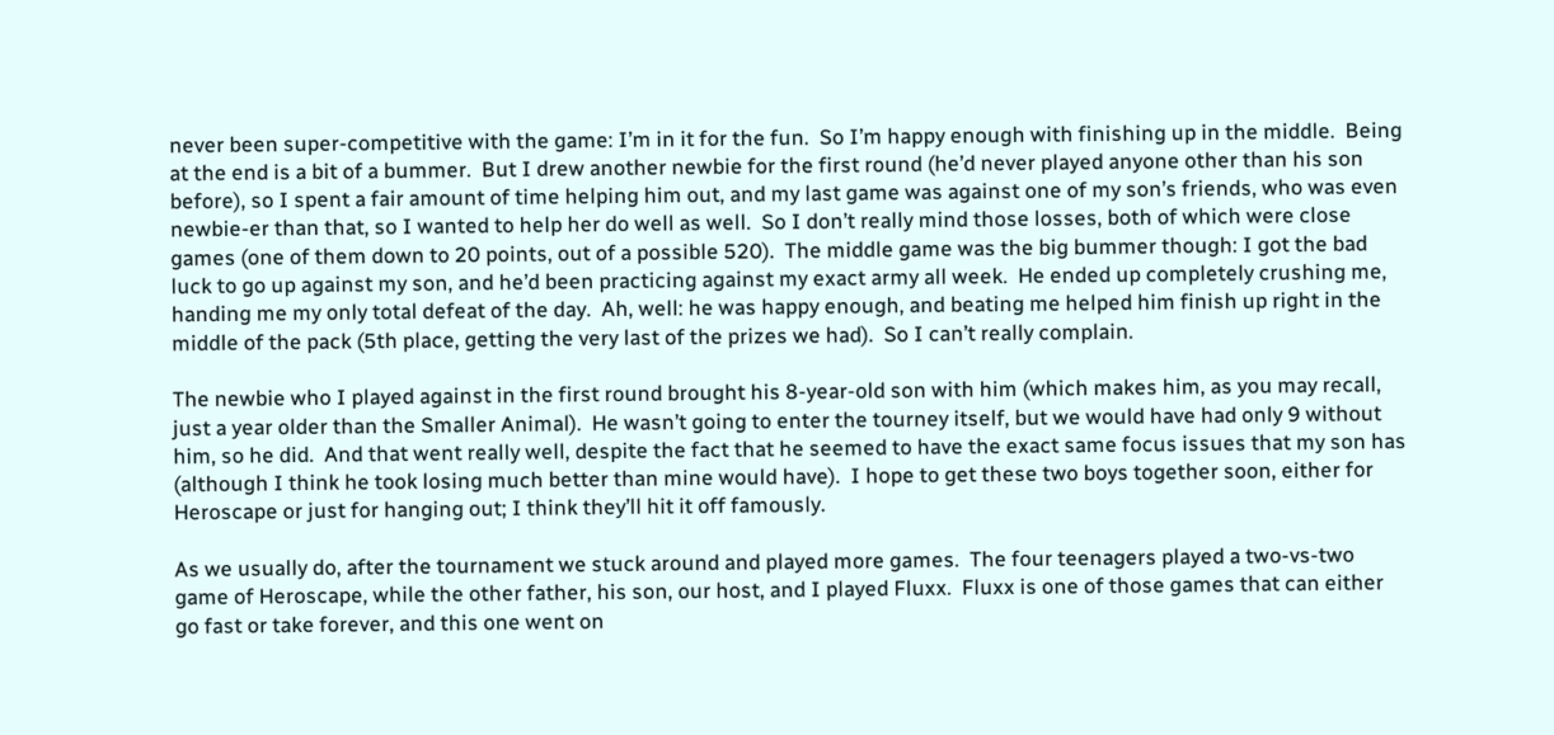never been super-competitive with the game: I’m in it for the fun.  So I’m happy enough with finishing up in the middle.  Being at the end is a bit of a bummer.  But I drew another newbie for the first round (he’d never played anyone other than his son before), so I spent a fair amount of time helping him out, and my last game was against one of my son’s friends, who was even newbie-er than that, so I wanted to help her do well as well.  So I don’t really mind those losses, both of which were close games (one of them down to 20 points, out of a possible 520).  The middle game was the big bummer though: I got the bad luck to go up against my son, and he’d been practicing against my exact army all week.  He ended up completely crushing me, handing me my only total defeat of the day.  Ah, well: he was happy enough, and beating me helped him finish up right in the middle of the pack (5th place, getting the very last of the prizes we had).  So I can’t really complain.

The newbie who I played against in the first round brought his 8-year-old son with him (which makes him, as you may recall, just a year older than the Smaller Animal).  He wasn’t going to enter the tourney itself, but we would have had only 9 without him, so he did.  And that went really well, despite the fact that he seemed to have the exact same focus issues that my son has (although I think he took losing much better than mine would have).  I hope to get these two boys together soon, either for Heroscape or just for hanging out; I think they’ll hit it off famously.

As we usually do, after the tournament we stuck around and played more games.  The four teenagers played a two-vs-two game of Heroscape, while the other father, his son, our host, and I played Fluxx.  Fluxx is one of those games that can either go fast or take forever, and this one went on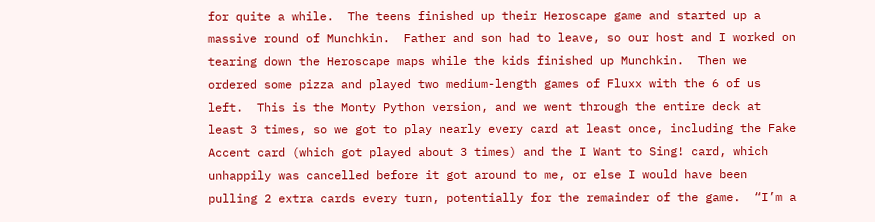for quite a while.  The teens finished up their Heroscape game and started up a massive round of Munchkin.  Father and son had to leave, so our host and I worked on tearing down the Heroscape maps while the kids finished up Munchkin.  Then we ordered some pizza and played two medium-length games of Fluxx with the 6 of us left.  This is the Monty Python version, and we went through the entire deck at least 3 times, so we got to play nearly every card at least once, including the Fake Accent card (which got played about 3 times) and the I Want to Sing! card, which unhappily was cancelled before it got around to me, or else I would have been pulling 2 extra cards every turn, potentially for the remainder of the game.  “I’m a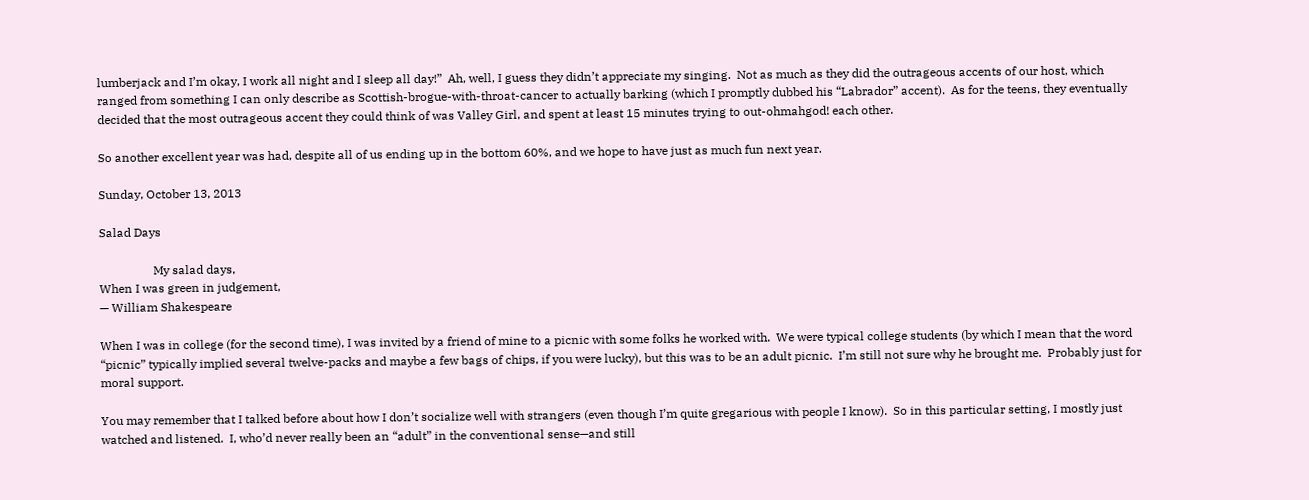lumberjack and I’m okay, I work all night and I sleep all day!”  Ah, well, I guess they didn’t appreciate my singing.  Not as much as they did the outrageous accents of our host, which ranged from something I can only describe as Scottish-brogue-with-throat-cancer to actually barking (which I promptly dubbed his “Labrador” accent).  As for the teens, they eventually decided that the most outrageous accent they could think of was Valley Girl, and spent at least 15 minutes trying to out-ohmahgod! each other.

So another excellent year was had, despite all of us ending up in the bottom 60%, and we hope to have just as much fun next year.

Sunday, October 13, 2013

Salad Days

                  My salad days,
When I was green in judgement,
— William Shakespeare

When I was in college (for the second time), I was invited by a friend of mine to a picnic with some folks he worked with.  We were typical college students (by which I mean that the word “picnic” typically implied several twelve-packs and maybe a few bags of chips, if you were lucky), but this was to be an adult picnic.  I’m still not sure why he brought me.  Probably just for moral support.

You may remember that I talked before about how I don’t socialize well with strangers (even though I’m quite gregarious with people I know).  So in this particular setting, I mostly just watched and listened.  I, who’d never really been an “adult” in the conventional sense—and still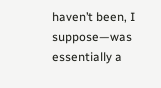haven’t been, I suppose—was essentially a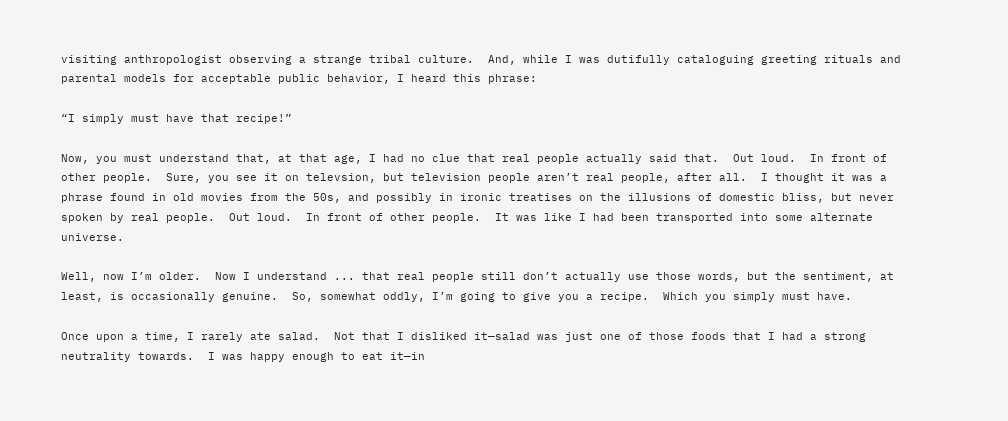visiting anthropologist observing a strange tribal culture.  And, while I was dutifully cataloguing greeting rituals and parental models for acceptable public behavior, I heard this phrase:

“I simply must have that recipe!”

Now, you must understand that, at that age, I had no clue that real people actually said that.  Out loud.  In front of other people.  Sure, you see it on televsion, but television people aren’t real people, after all.  I thought it was a phrase found in old movies from the 50s, and possibly in ironic treatises on the illusions of domestic bliss, but never spoken by real people.  Out loud.  In front of other people.  It was like I had been transported into some alternate universe.

Well, now I’m older.  Now I understand ... that real people still don’t actually use those words, but the sentiment, at least, is occasionally genuine.  So, somewhat oddly, I’m going to give you a recipe.  Which you simply must have.

Once upon a time, I rarely ate salad.  Not that I disliked it—salad was just one of those foods that I had a strong neutrality towards.  I was happy enough to eat it—in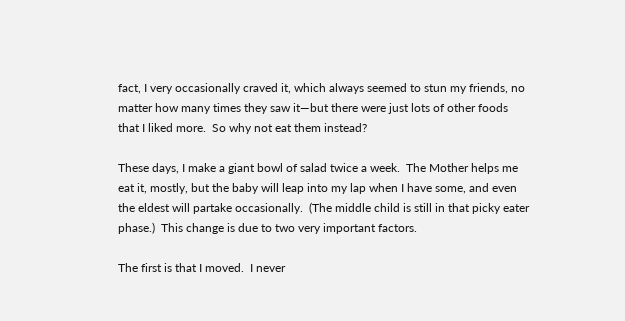fact, I very occasionally craved it, which always seemed to stun my friends, no matter how many times they saw it—but there were just lots of other foods that I liked more.  So why not eat them instead?

These days, I make a giant bowl of salad twice a week.  The Mother helps me eat it, mostly, but the baby will leap into my lap when I have some, and even the eldest will partake occasionally.  (The middle child is still in that picky eater phase.)  This change is due to two very important factors.

The first is that I moved.  I never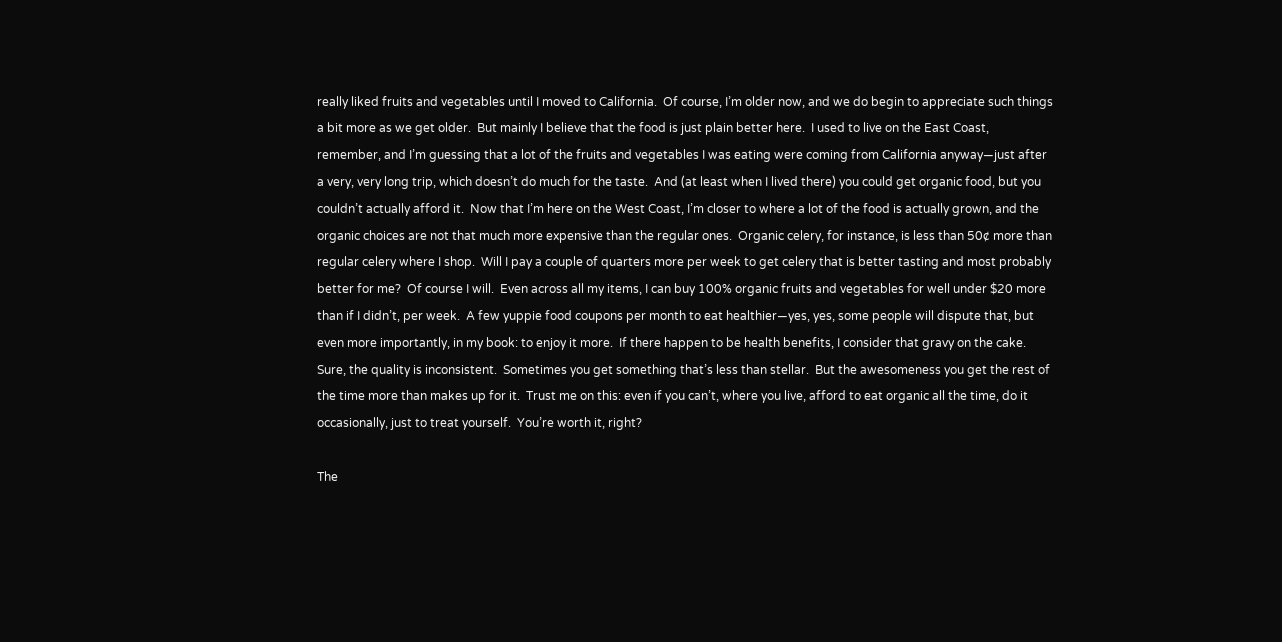really liked fruits and vegetables until I moved to California.  Of course, I’m older now, and we do begin to appreciate such things a bit more as we get older.  But mainly I believe that the food is just plain better here.  I used to live on the East Coast, remember, and I’m guessing that a lot of the fruits and vegetables I was eating were coming from California anyway—just after a very, very long trip, which doesn’t do much for the taste.  And (at least when I lived there) you could get organic food, but you couldn’t actually afford it.  Now that I’m here on the West Coast, I’m closer to where a lot of the food is actually grown, and the organic choices are not that much more expensive than the regular ones.  Organic celery, for instance, is less than 50¢ more than regular celery where I shop.  Will I pay a couple of quarters more per week to get celery that is better tasting and most probably better for me?  Of course I will.  Even across all my items, I can buy 100% organic fruits and vegetables for well under $20 more than if I didn’t, per week.  A few yuppie food coupons per month to eat healthier—yes, yes, some people will dispute that, but even more importantly, in my book: to enjoy it more.  If there happen to be health benefits, I consider that gravy on the cake.  Sure, the quality is inconsistent.  Sometimes you get something that’s less than stellar.  But the awesomeness you get the rest of the time more than makes up for it.  Trust me on this: even if you can’t, where you live, afford to eat organic all the time, do it occasionally, just to treat yourself.  You’re worth it, right?

The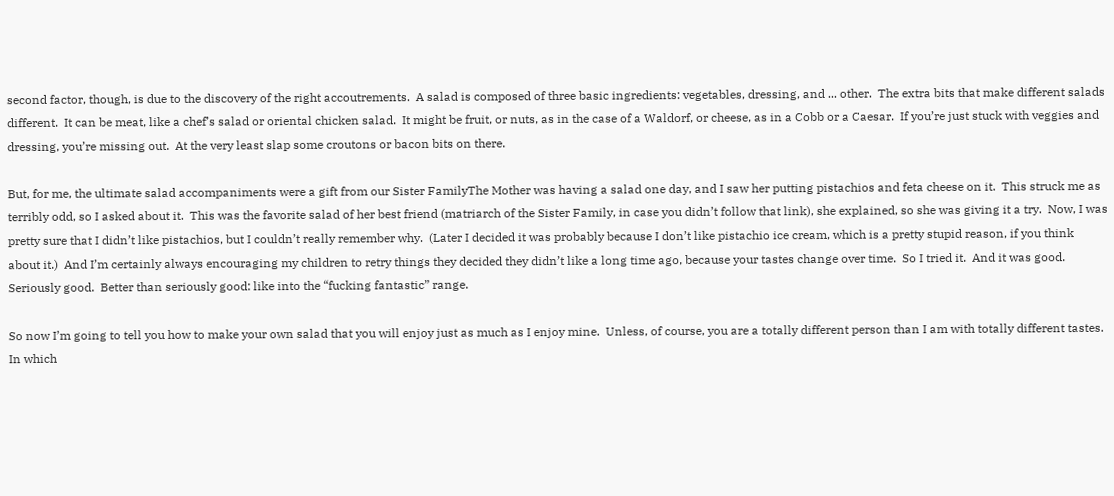second factor, though, is due to the discovery of the right accoutrements.  A salad is composed of three basic ingredients: vegetables, dressing, and ... other.  The extra bits that make different salads different.  It can be meat, like a chef’s salad or oriental chicken salad.  It might be fruit, or nuts, as in the case of a Waldorf, or cheese, as in a Cobb or a Caesar.  If you’re just stuck with veggies and dressing, you’re missing out.  At the very least slap some croutons or bacon bits on there.

But, for me, the ultimate salad accompaniments were a gift from our Sister FamilyThe Mother was having a salad one day, and I saw her putting pistachios and feta cheese on it.  This struck me as terribly odd, so I asked about it.  This was the favorite salad of her best friend (matriarch of the Sister Family, in case you didn’t follow that link), she explained, so she was giving it a try.  Now, I was pretty sure that I didn’t like pistachios, but I couldn’t really remember why.  (Later I decided it was probably because I don’t like pistachio ice cream, which is a pretty stupid reason, if you think about it.)  And I’m certainly always encouraging my children to retry things they decided they didn’t like a long time ago, because your tastes change over time.  So I tried it.  And it was good.  Seriously good.  Better than seriously good: like into the “fucking fantastic” range.

So now I’m going to tell you how to make your own salad that you will enjoy just as much as I enjoy mine.  Unless, of course, you are a totally different person than I am with totally different tastes.  In which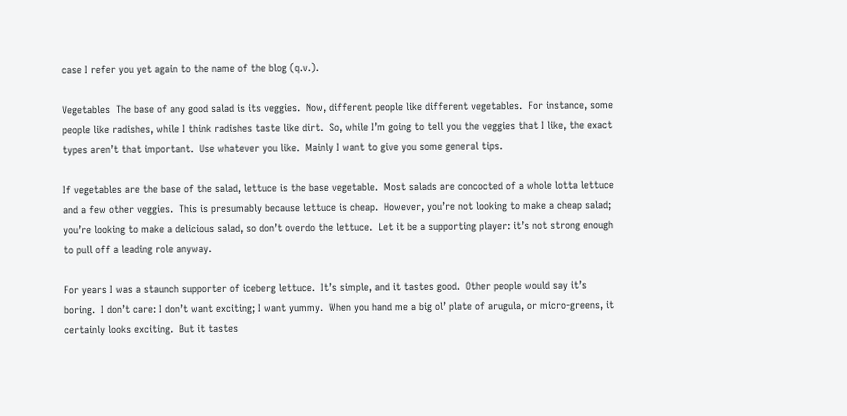case I refer you yet again to the name of the blog (q.v.).

Vegetables  The base of any good salad is its veggies.  Now, different people like different vegetables.  For instance, some people like radishes, while I think radishes taste like dirt.  So, while I’m going to tell you the veggies that I like, the exact types aren’t that important.  Use whatever you like.  Mainly I want to give you some general tips.

If vegetables are the base of the salad, lettuce is the base vegetable.  Most salads are concocted of a whole lotta lettuce and a few other veggies.  This is presumably because lettuce is cheap.  However, you’re not looking to make a cheap salad; you’re looking to make a delicious salad, so don’t overdo the lettuce.  Let it be a supporting player: it’s not strong enough to pull off a leading role anyway.

For years I was a staunch supporter of iceberg lettuce.  It’s simple, and it tastes good.  Other people would say it’s boring.  I don’t care: I don’t want exciting; I want yummy.  When you hand me a big ol’ plate of arugula, or micro-greens, it certainly looks exciting.  But it tastes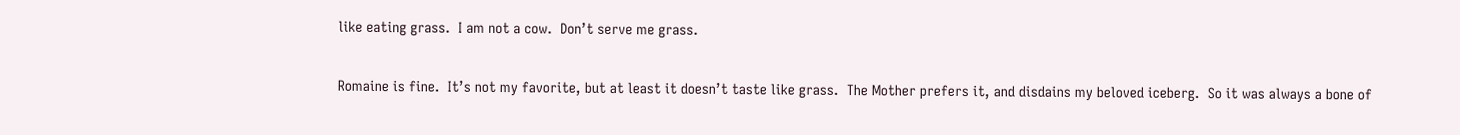like eating grass.  I am not a cow.  Don’t serve me grass.

Romaine is fine.  It’s not my favorite, but at least it doesn’t taste like grass.  The Mother prefers it, and disdains my beloved iceberg.  So it was always a bone of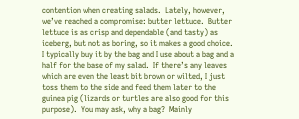contention when creating salads.  Lately, however, we’ve reached a compromise: butter lettuce.  Butter lettuce is as crisp and dependable (and tasty) as iceberg, but not as boring, so it makes a good choice.  I typically buy it by the bag and I use about a bag and a half for the base of my salad.  If there’s any leaves which are even the least bit brown or wilted, I just toss them to the side and feed them later to the guinea pig (lizards or turtles are also good for this purpose).  You may ask, why a bag?  Mainly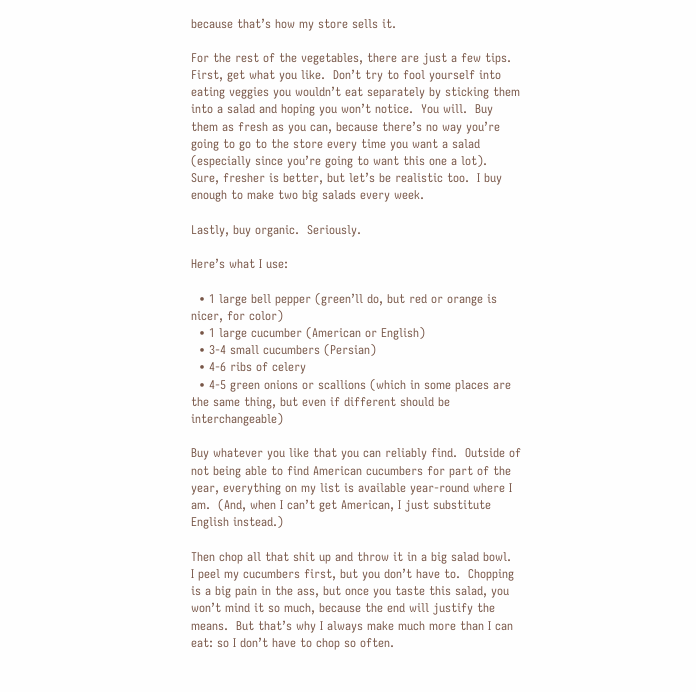because that’s how my store sells it.

For the rest of the vegetables, there are just a few tips.  First, get what you like.  Don’t try to fool yourself into eating veggies you wouldn’t eat separately by sticking them into a salad and hoping you won’t notice.  You will.  Buy them as fresh as you can, because there’s no way you’re going to go to the store every time you want a salad (especially since you’re going to want this one a lot).  Sure, fresher is better, but let’s be realistic too.  I buy enough to make two big salads every week.

Lastly, buy organic.  Seriously.

Here’s what I use:

  • 1 large bell pepper (green’ll do, but red or orange is nicer, for color)
  • 1 large cucumber (American or English)
  • 3-4 small cucumbers (Persian)
  • 4-6 ribs of celery
  • 4-5 green onions or scallions (which in some places are the same thing, but even if different should be interchangeable)

Buy whatever you like that you can reliably find.  Outside of not being able to find American cucumbers for part of the year, everything on my list is available year-round where I am.  (And, when I can’t get American, I just substitute English instead.)

Then chop all that shit up and throw it in a big salad bowl.  I peel my cucumbers first, but you don’t have to.  Chopping is a big pain in the ass, but once you taste this salad, you won’t mind it so much, because the end will justify the means.  But that’s why I always make much more than I can eat: so I don’t have to chop so often.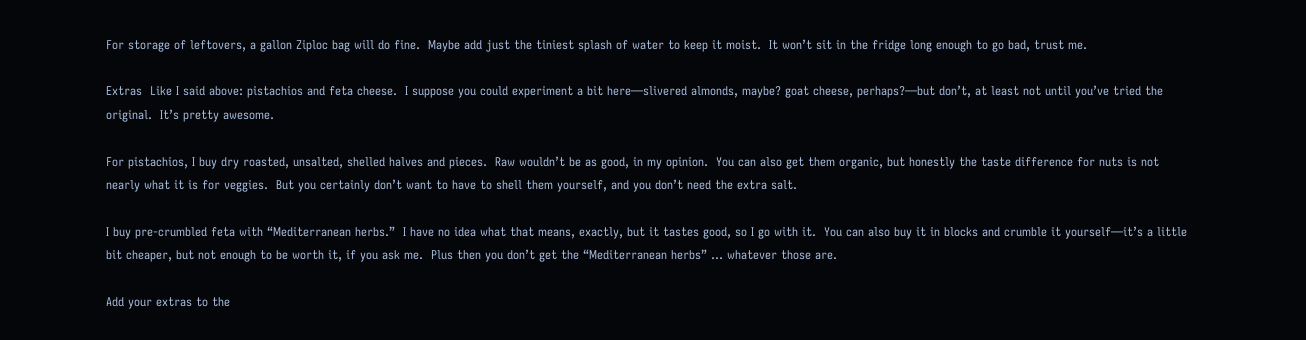For storage of leftovers, a gallon Ziploc bag will do fine.  Maybe add just the tiniest splash of water to keep it moist.  It won’t sit in the fridge long enough to go bad, trust me.

Extras  Like I said above: pistachios and feta cheese.  I suppose you could experiment a bit here—slivered almonds, maybe? goat cheese, perhaps?—but don’t, at least not until you’ve tried the original.  It’s pretty awesome.

For pistachios, I buy dry roasted, unsalted, shelled halves and pieces.  Raw wouldn’t be as good, in my opinion.  You can also get them organic, but honestly the taste difference for nuts is not nearly what it is for veggies.  But you certainly don’t want to have to shell them yourself, and you don’t need the extra salt.

I buy pre-crumbled feta with “Mediterranean herbs.”  I have no idea what that means, exactly, but it tastes good, so I go with it.  You can also buy it in blocks and crumble it yourself—it’s a little bit cheaper, but not enough to be worth it, if you ask me.  Plus then you don’t get the “Mediterranean herbs” ... whatever those are.

Add your extras to the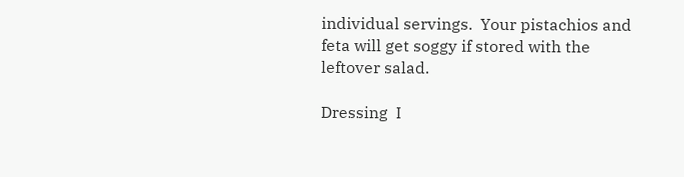individual servings.  Your pistachios and feta will get soggy if stored with the leftover salad.

Dressing  I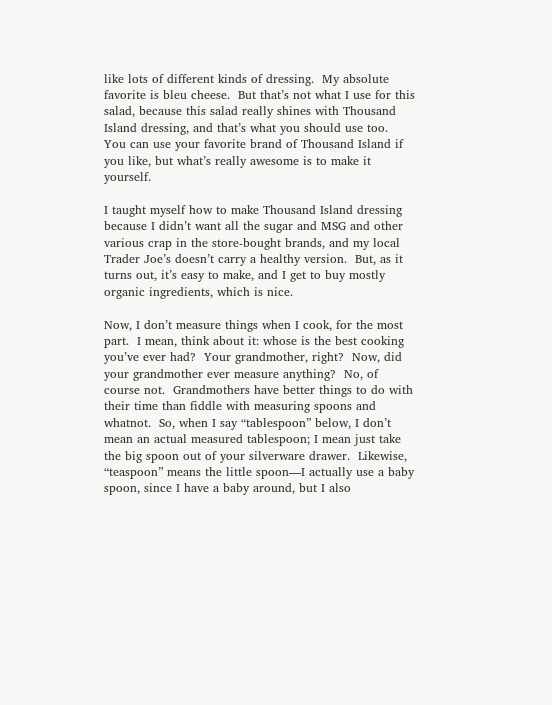like lots of different kinds of dressing.  My absolute favorite is bleu cheese.  But that’s not what I use for this salad, because this salad really shines with Thousand Island dressing, and that’s what you should use too.  You can use your favorite brand of Thousand Island if you like, but what’s really awesome is to make it yourself.

I taught myself how to make Thousand Island dressing because I didn’t want all the sugar and MSG and other various crap in the store-bought brands, and my local Trader Joe’s doesn’t carry a healthy version.  But, as it turns out, it’s easy to make, and I get to buy mostly organic ingredients, which is nice.

Now, I don’t measure things when I cook, for the most part.  I mean, think about it: whose is the best cooking you’ve ever had?  Your grandmother, right?  Now, did your grandmother ever measure anything?  No, of course not.  Grandmothers have better things to do with their time than fiddle with measuring spoons and whatnot.  So, when I say “tablespoon” below, I don’t mean an actual measured tablespoon; I mean just take the big spoon out of your silverware drawer.  Likewise, “teaspoon” means the little spoon—I actually use a baby spoon, since I have a baby around, but I also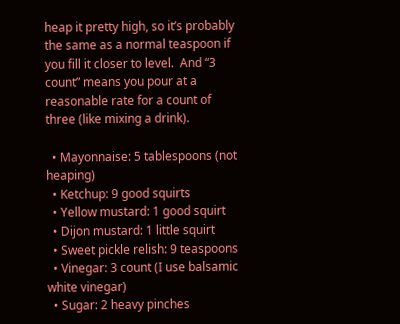heap it pretty high, so it’s probably the same as a normal teaspoon if you fill it closer to level.  And “3 count” means you pour at a reasonable rate for a count of three (like mixing a drink).

  • Mayonnaise: 5 tablespoons (not heaping)
  • Ketchup: 9 good squirts
  • Yellow mustard: 1 good squirt
  • Dijon mustard: 1 little squirt
  • Sweet pickle relish: 9 teaspoons
  • Vinegar: 3 count (I use balsamic white vinegar)
  • Sugar: 2 heavy pinches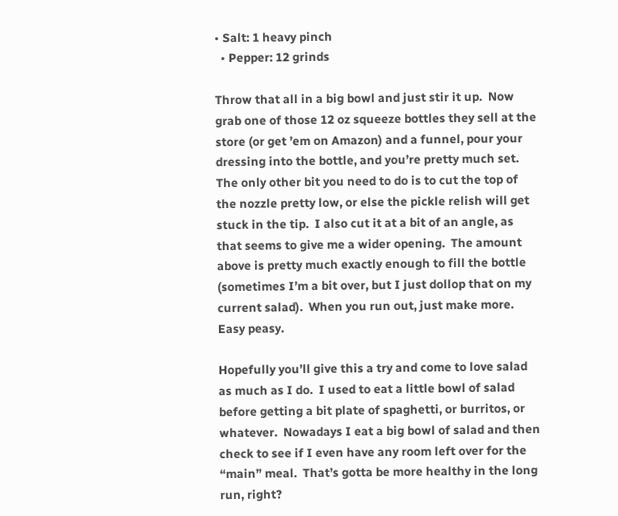• Salt: 1 heavy pinch
  • Pepper: 12 grinds

Throw that all in a big bowl and just stir it up.  Now grab one of those 12 oz squeeze bottles they sell at the store (or get ’em on Amazon) and a funnel, pour your dressing into the bottle, and you’re pretty much set.  The only other bit you need to do is to cut the top of the nozzle pretty low, or else the pickle relish will get stuck in the tip.  I also cut it at a bit of an angle, as that seems to give me a wider opening.  The amount above is pretty much exactly enough to fill the bottle (sometimes I’m a bit over, but I just dollop that on my current salad).  When you run out, just make more.  Easy peasy.

Hopefully you’ll give this a try and come to love salad as much as I do.  I used to eat a little bowl of salad before getting a bit plate of spaghetti, or burritos, or whatever.  Nowadays I eat a big bowl of salad and then check to see if I even have any room left over for the “main” meal.  That’s gotta be more healthy in the long run, right?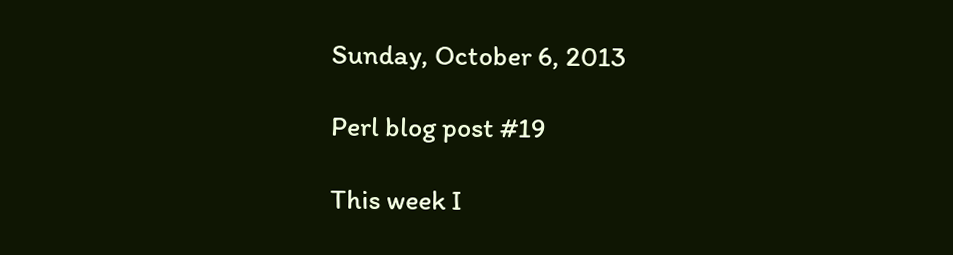Sunday, October 6, 2013

Perl blog post #19

This week I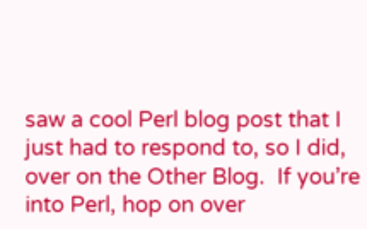saw a cool Perl blog post that I just had to respond to, so I did, over on the Other Blog.  If you’re into Perl, hop on over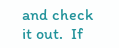and check it out.  If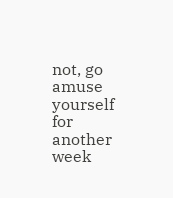not, go amuse yourself for another week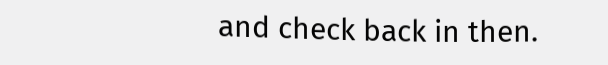and check back in then.